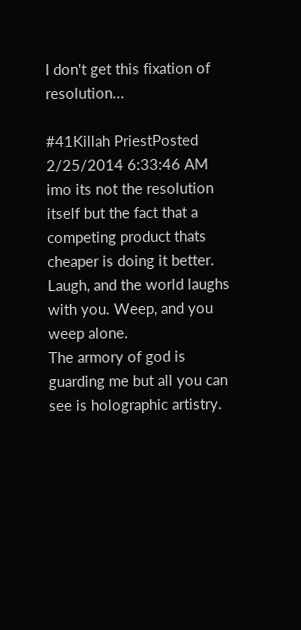I don't get this fixation of resolution...

#41Killah PriestPosted 2/25/2014 6:33:46 AM
imo its not the resolution itself but the fact that a competing product thats cheaper is doing it better.
Laugh, and the world laughs with you. Weep, and you weep alone.
The armory of god is guarding me but all you can see is holographic artistry.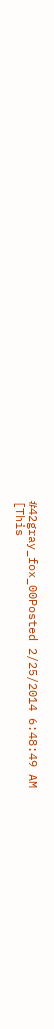#42gray_fox_00Posted 2/25/2014 6:48:49 AM
[This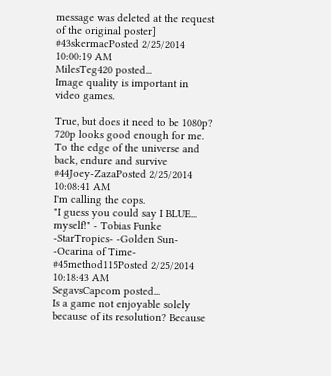message was deleted at the request of the original poster]
#43skermacPosted 2/25/2014 10:00:19 AM
MilesTeg420 posted...
Image quality is important in video games.

True, but does it need to be 1080p? 720p looks good enough for me.
To the edge of the universe and back, endure and survive
#44Joey-ZazaPosted 2/25/2014 10:08:41 AM
I'm calling the cops.
"I guess you could say I BLUE... myself!" - Tobias Funke
-StarTropics- -Golden Sun- -Ocarina of Time-
#45method115Posted 2/25/2014 10:18:43 AM
SegavsCapcom posted...
Is a game not enjoyable solely because of its resolution? Because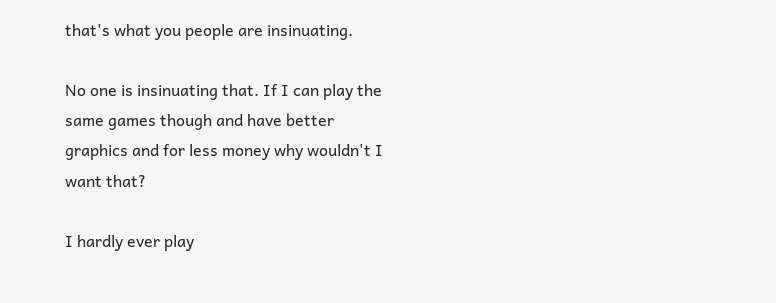that's what you people are insinuating.

No one is insinuating that. If I can play the same games though and have better graphics and for less money why wouldn't I want that?

I hardly ever play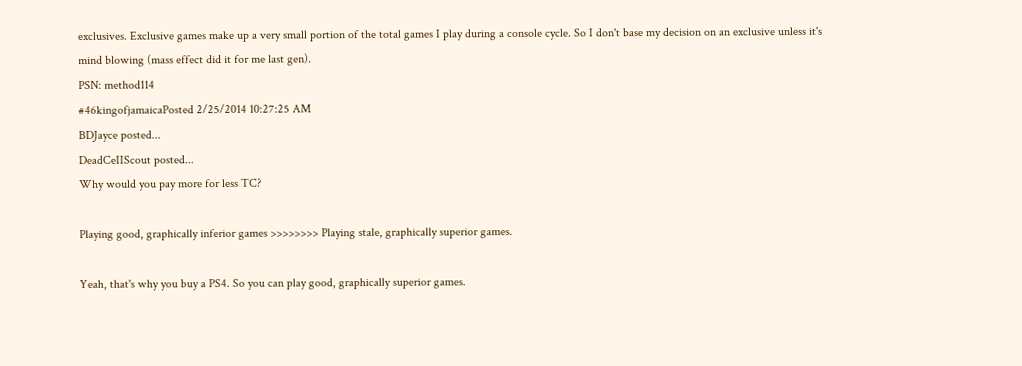exclusives. Exclusive games make up a very small portion of the total games I play during a console cycle. So I don't base my decision on an exclusive unless it's mind blowing (mass effect did it for me last gen).
PSN: method114
#46kingofjamaicaPosted 2/25/2014 10:27:25 AM
BDJayce posted...
DeadCeIIScout posted...
Why would you pay more for less TC?

Playing good, graphically inferior games >>>>>>>> Playing stale, graphically superior games.

Yeah, that's why you buy a PS4. So you can play good, graphically superior games.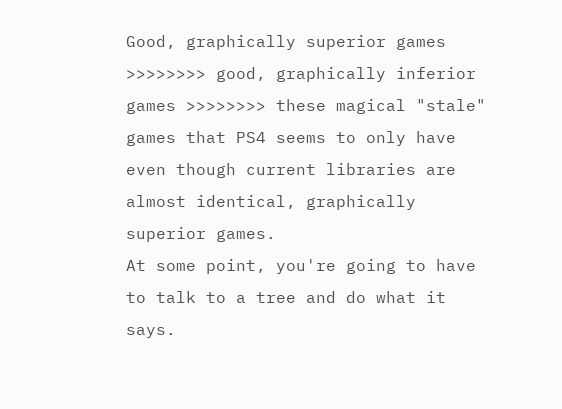Good, graphically superior games >>>>>>>> good, graphically inferior games >>>>>>>> these magical "stale" games that PS4 seems to only have even though current libraries are almost identical, graphically superior games.
At some point, you're going to have to talk to a tree and do what it says.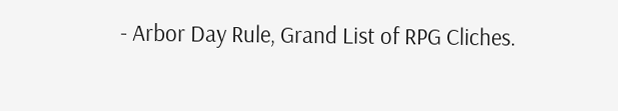- Arbor Day Rule, Grand List of RPG Cliches.